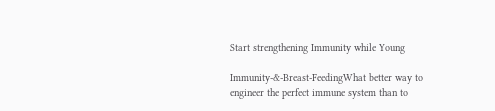Start strengthening Immunity while Young

Immunity-&-Breast-FeedingWhat better way to engineer the perfect immune system than to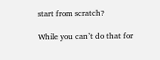start from scratch?

While you can’t do that for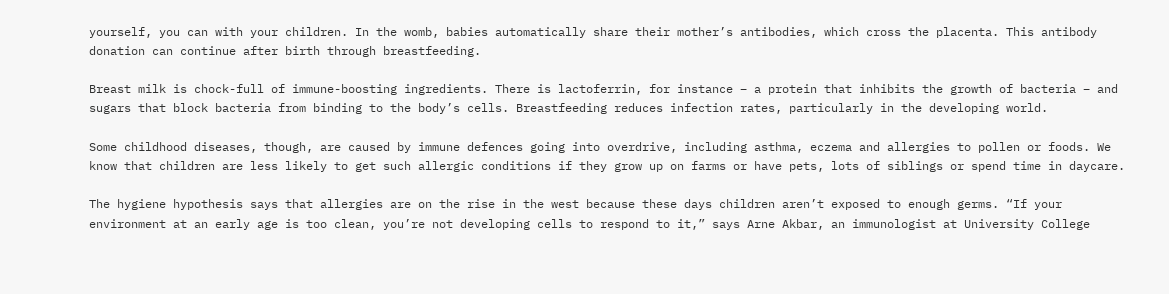yourself, you can with your children. In the womb, babies automatically share their mother’s antibodies, which cross the placenta. This antibody donation can continue after birth through breastfeeding.

Breast milk is chock-full of immune-boosting ingredients. There is lactoferrin, for instance – a protein that inhibits the growth of bacteria – and sugars that block bacteria from binding to the body’s cells. Breastfeeding reduces infection rates, particularly in the developing world.

Some childhood diseases, though, are caused by immune defences going into overdrive, including asthma, eczema and allergies to pollen or foods. We know that children are less likely to get such allergic conditions if they grow up on farms or have pets, lots of siblings or spend time in daycare.

The hygiene hypothesis says that allergies are on the rise in the west because these days children aren’t exposed to enough germs. “If your environment at an early age is too clean, you’re not developing cells to respond to it,” says Arne Akbar, an immunologist at University College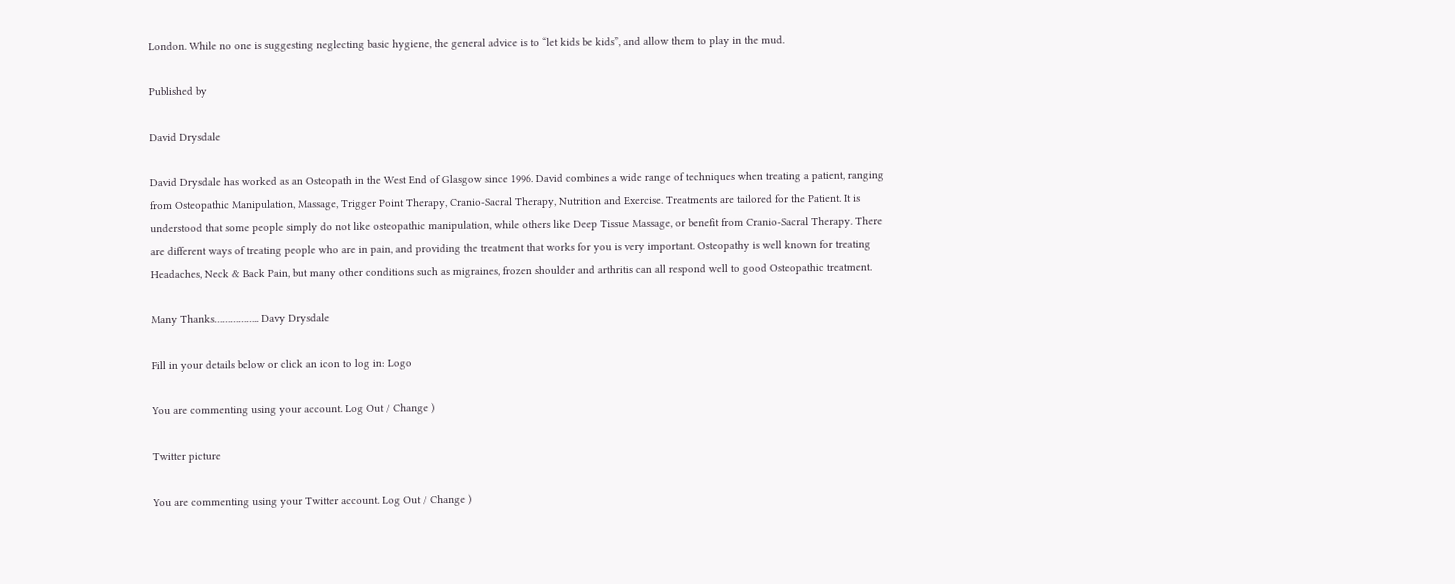London. While no one is suggesting neglecting basic hygiene, the general advice is to “let kids be kids”, and allow them to play in the mud.

Published by

David Drysdale

David Drysdale has worked as an Osteopath in the West End of Glasgow since 1996. David combines a wide range of techniques when treating a patient, ranging from Osteopathic Manipulation, Massage, Trigger Point Therapy, Cranio-Sacral Therapy, Nutrition and Exercise. Treatments are tailored for the Patient. It is understood that some people simply do not like osteopathic manipulation, while others like Deep Tissue Massage, or benefit from Cranio-Sacral Therapy. There are different ways of treating people who are in pain, and providing the treatment that works for you is very important. Osteopathy is well known for treating Headaches, Neck & Back Pain, but many other conditions such as migraines, frozen shoulder and arthritis can all respond well to good Osteopathic treatment.

Many Thanks…………….. Davy Drysdale

Fill in your details below or click an icon to log in: Logo

You are commenting using your account. Log Out / Change )

Twitter picture

You are commenting using your Twitter account. Log Out / Change )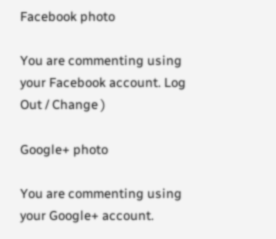Facebook photo

You are commenting using your Facebook account. Log Out / Change )

Google+ photo

You are commenting using your Google+ account.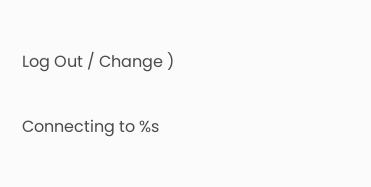Log Out / Change )

Connecting to %s